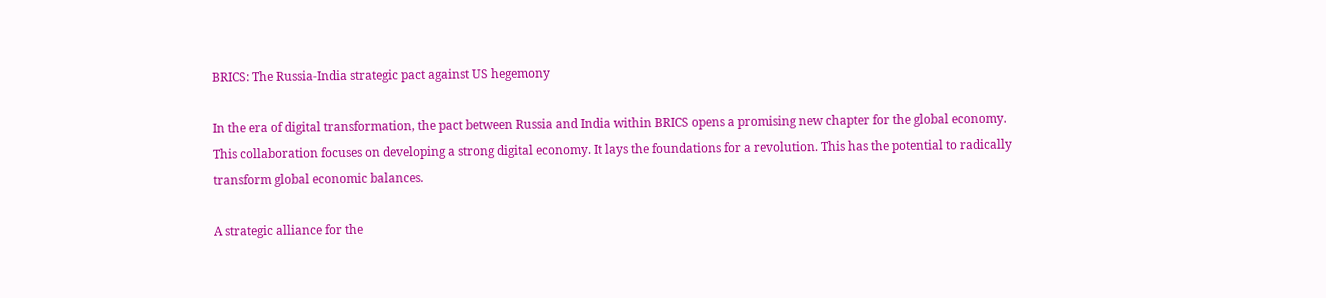BRICS: The Russia-India strategic pact against US hegemony

In the era of digital transformation, the pact between Russia and India within BRICS opens a promising new chapter for the global economy. This collaboration focuses on developing a strong digital economy. It lays the foundations for a revolution. This has the potential to radically transform global economic balances.

A strategic alliance for the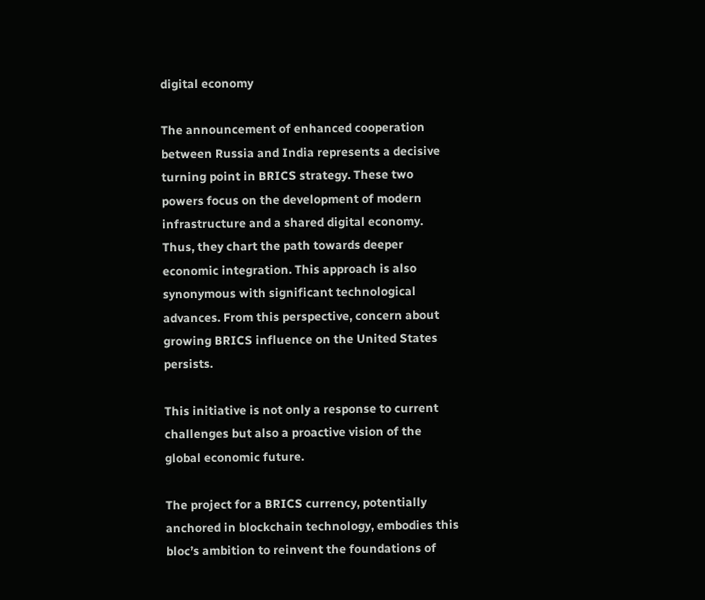digital economy

The announcement of enhanced cooperation between Russia and India represents a decisive turning point in BRICS strategy. These two powers focus on the development of modern infrastructure and a shared digital economy. Thus, they chart the path towards deeper economic integration. This approach is also synonymous with significant technological advances. From this perspective, concern about growing BRICS influence on the United States persists.

This initiative is not only a response to current challenges but also a proactive vision of the global economic future.

The project for a BRICS currency, potentially anchored in blockchain technology, embodies this bloc’s ambition to reinvent the foundations of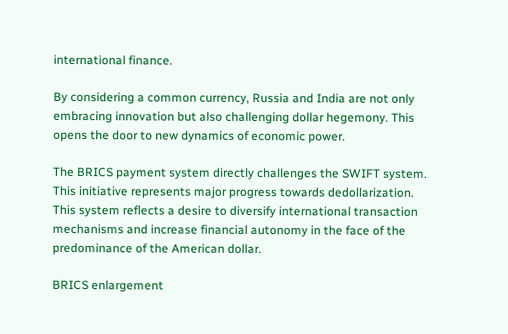international finance.

By considering a common currency, Russia and India are not only embracing innovation but also challenging dollar hegemony. This opens the door to new dynamics of economic power.

The BRICS payment system directly challenges the SWIFT system. This initiative represents major progress towards dedollarization. This system reflects a desire to diversify international transaction mechanisms and increase financial autonomy in the face of the predominance of the American dollar.

BRICS enlargement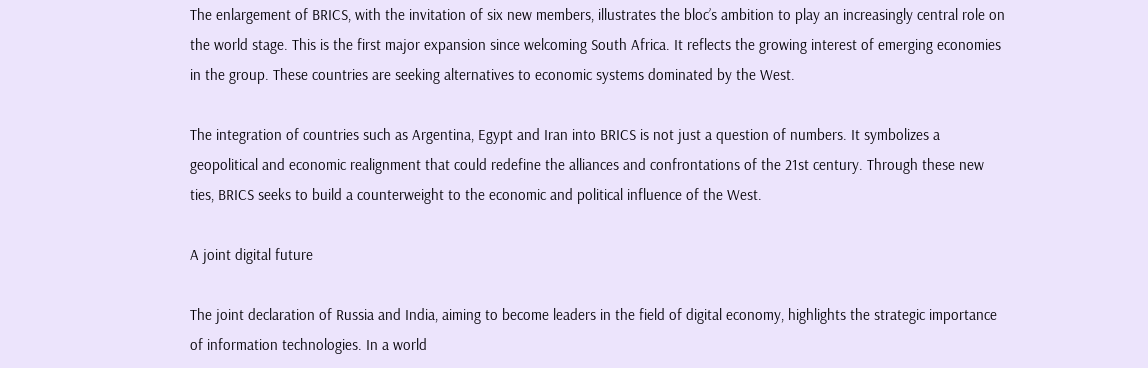The enlargement of BRICS, with the invitation of six new members, illustrates the bloc’s ambition to play an increasingly central role on the world stage. This is the first major expansion since welcoming South Africa. It reflects the growing interest of emerging economies in the group. These countries are seeking alternatives to economic systems dominated by the West.

The integration of countries such as Argentina, Egypt and Iran into BRICS is not just a question of numbers. It symbolizes a geopolitical and economic realignment that could redefine the alliances and confrontations of the 21st century. Through these new ties, BRICS seeks to build a counterweight to the economic and political influence of the West.

A joint digital future

The joint declaration of Russia and India, aiming to become leaders in the field of digital economy, highlights the strategic importance of information technologies. In a world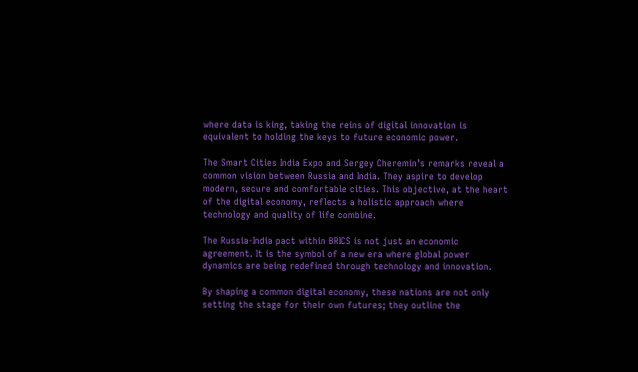where data is king, taking the reins of digital innovation is equivalent to holding the keys to future economic power.

The Smart Cities India Expo and Sergey Cheremin’s remarks reveal a common vision between Russia and India. They aspire to develop modern, secure and comfortable cities. This objective, at the heart of the digital economy, reflects a holistic approach where technology and quality of life combine.

The Russia-India pact within BRICS is not just an economic agreement. It is the symbol of a new era where global power dynamics are being redefined through technology and innovation.

By shaping a common digital economy, these nations are not only setting the stage for their own futures; they outline the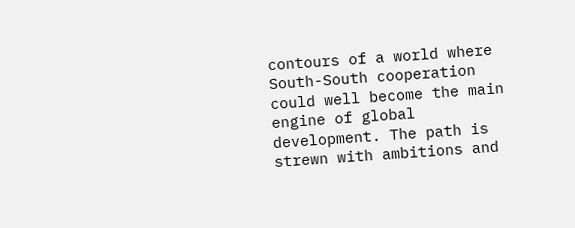contours of a world where South-South cooperation could well become the main engine of global development. The path is strewn with ambitions and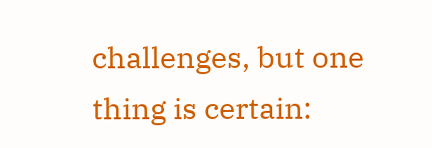challenges, but one thing is certain: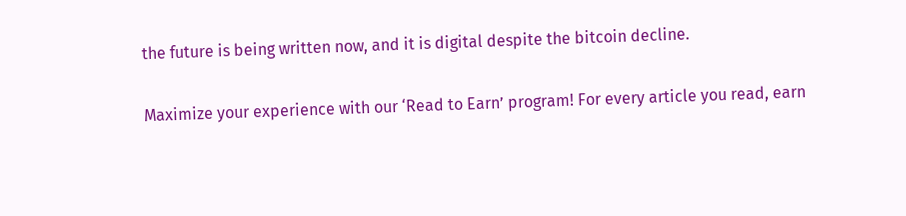the future is being written now, and it is digital despite the bitcoin decline.

Maximize your experience with our ‘Read to Earn’ program! For every article you read, earn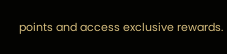points and access exclusive rewards.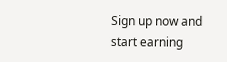Sign up now and start earning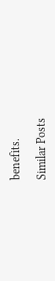benefits.

Similar Posts